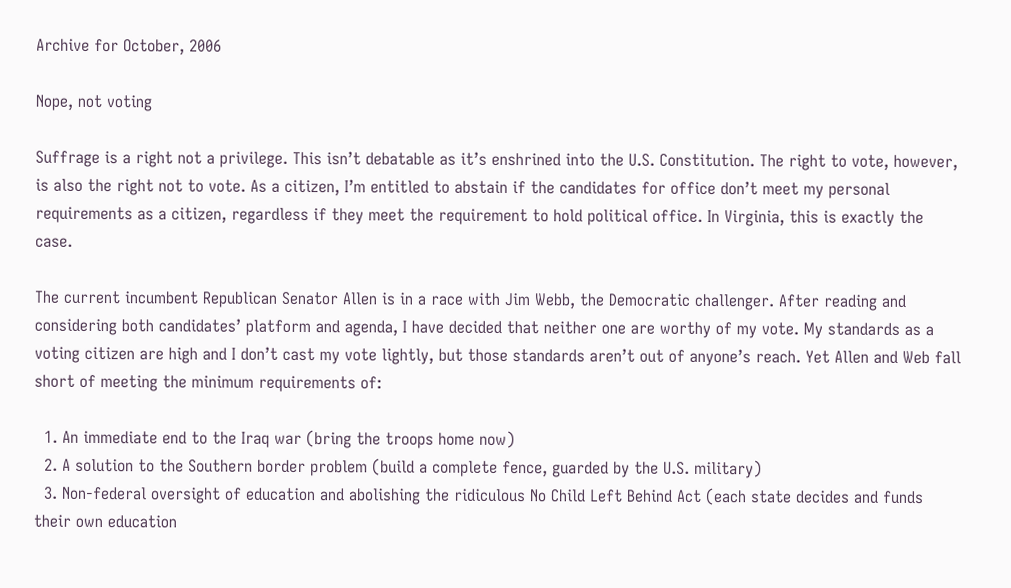Archive for October, 2006

Nope, not voting

Suffrage is a right not a privilege. This isn’t debatable as it’s enshrined into the U.S. Constitution. The right to vote, however, is also the right not to vote. As a citizen, I’m entitled to abstain if the candidates for office don’t meet my personal requirements as a citizen, regardless if they meet the requirement to hold political office. In Virginia, this is exactly the case.

The current incumbent Republican Senator Allen is in a race with Jim Webb, the Democratic challenger. After reading and considering both candidates’ platform and agenda, I have decided that neither one are worthy of my vote. My standards as a voting citizen are high and I don’t cast my vote lightly, but those standards aren’t out of anyone’s reach. Yet Allen and Web fall short of meeting the minimum requirements of:

  1. An immediate end to the Iraq war (bring the troops home now)
  2. A solution to the Southern border problem (build a complete fence, guarded by the U.S. military)
  3. Non-federal oversight of education and abolishing the ridiculous No Child Left Behind Act (each state decides and funds their own education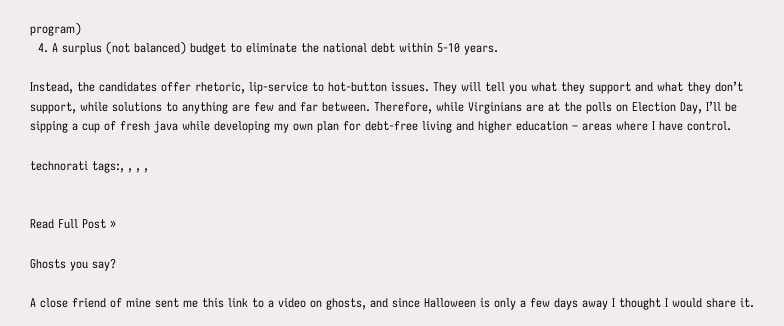program)
  4. A surplus (not balanced) budget to eliminate the national debt within 5-10 years.

Instead, the candidates offer rhetoric, lip-service to hot-button issues. They will tell you what they support and what they don’t support, while solutions to anything are few and far between. Therefore, while Virginians are at the polls on Election Day, I’ll be sipping a cup of fresh java while developing my own plan for debt-free living and higher education – areas where I have control.

technorati tags:, , , ,


Read Full Post »

Ghosts you say?

A close friend of mine sent me this link to a video on ghosts, and since Halloween is only a few days away I thought I would share it.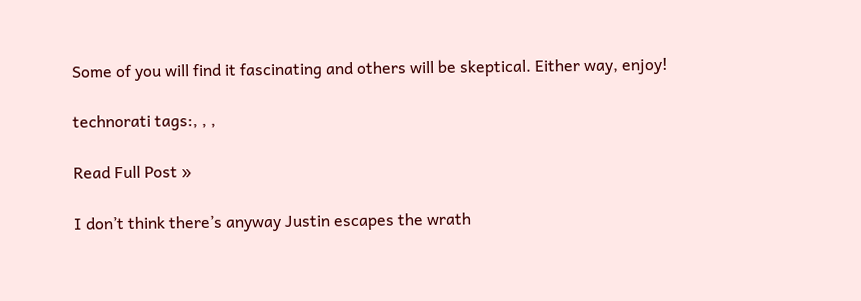Some of you will find it fascinating and others will be skeptical. Either way, enjoy!

technorati tags:, , ,

Read Full Post »

I don’t think there’s anyway Justin escapes the wrath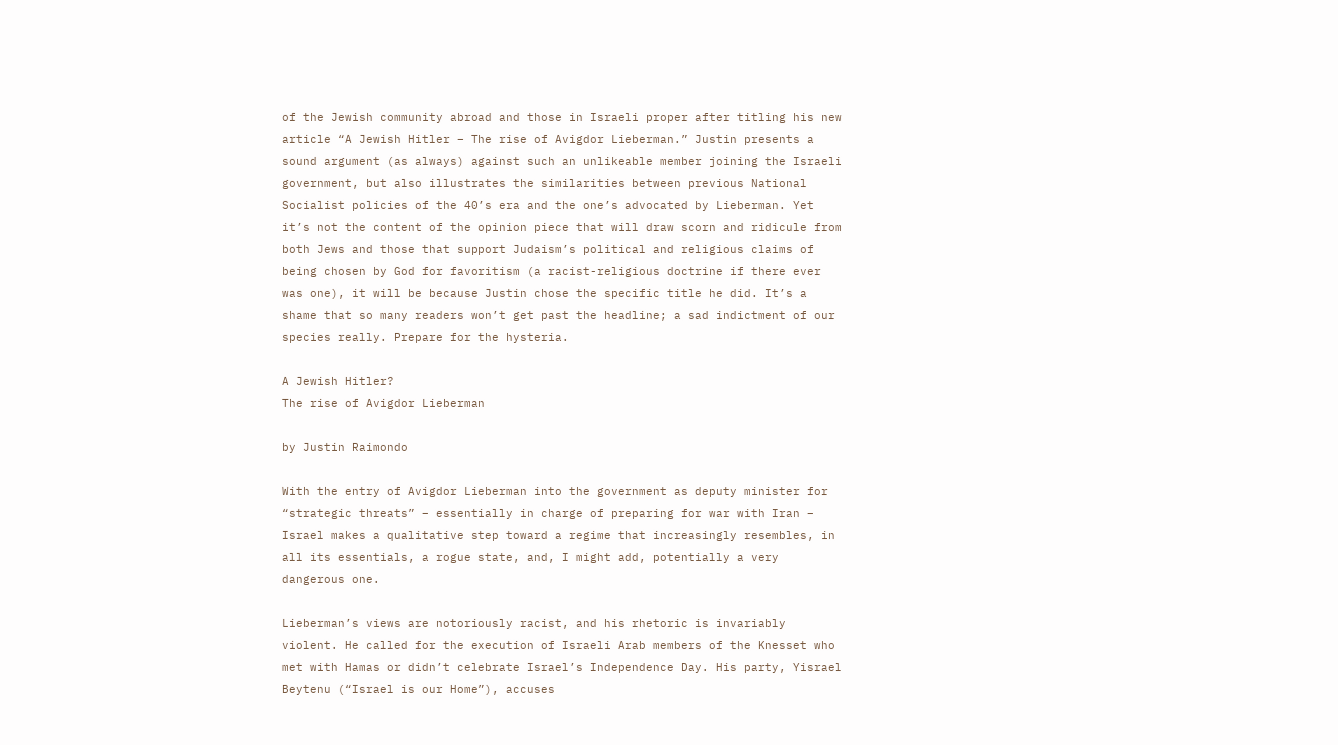of the Jewish community abroad and those in Israeli proper after titling his new article “A Jewish Hitler – The rise of Avigdor Lieberman.” Justin presents a sound argument (as always) against such an unlikeable member joining the Israeli government, but also illustrates the similarities between previous National Socialist policies of the 40’s era and the one’s advocated by Lieberman. Yet it’s not the content of the opinion piece that will draw scorn and ridicule from both Jews and those that support Judaism’s political and religious claims of being chosen by God for favoritism (a racist-religious doctrine if there ever was one), it will be because Justin chose the specific title he did. It’s a shame that so many readers won’t get past the headline; a sad indictment of our species really. Prepare for the hysteria.

A Jewish Hitler?
The rise of Avigdor Lieberman

by Justin Raimondo

With the entry of Avigdor Lieberman into the government as deputy minister for “strategic threats” – essentially in charge of preparing for war with Iran – Israel makes a qualitative step toward a regime that increasingly resembles, in all its essentials, a rogue state, and, I might add, potentially a very dangerous one.

Lieberman’s views are notoriously racist, and his rhetoric is invariably violent. He called for the execution of Israeli Arab members of the Knesset who met with Hamas or didn’t celebrate Israel’s Independence Day. His party, Yisrael Beytenu (“Israel is our Home”), accuses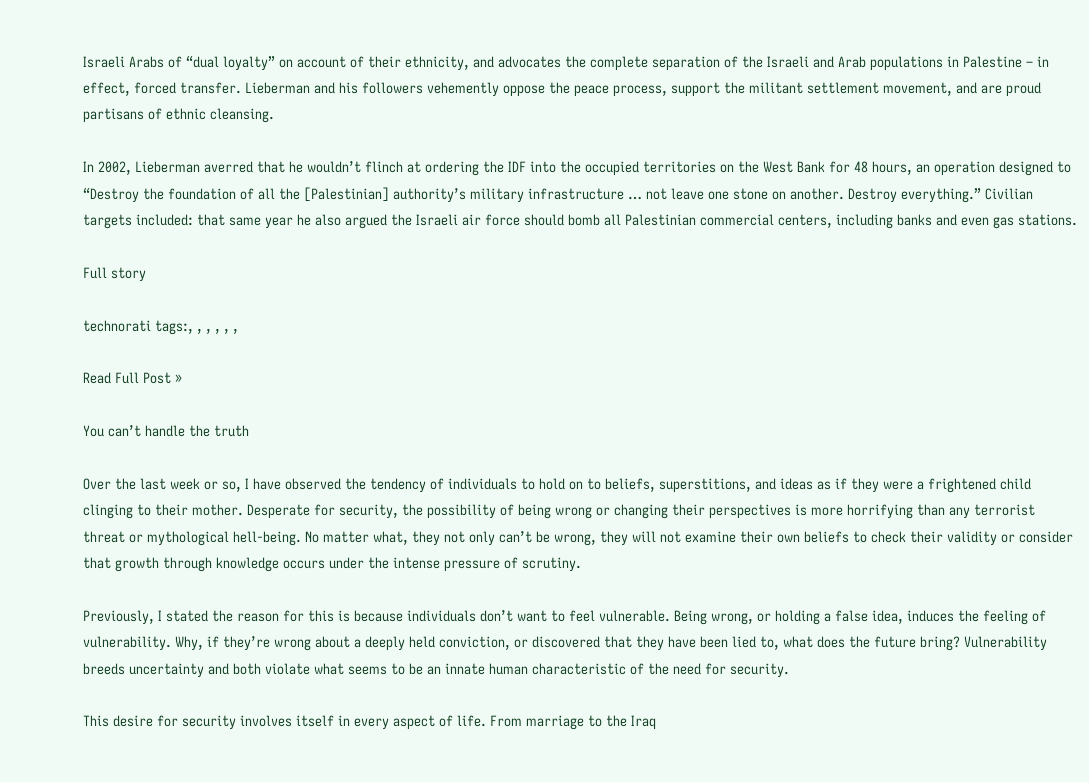Israeli Arabs of “dual loyalty” on account of their ethnicity, and advocates the complete separation of the Israeli and Arab populations in Palestine – in effect, forced transfer. Lieberman and his followers vehemently oppose the peace process, support the militant settlement movement, and are proud partisans of ethnic cleansing.

In 2002, Lieberman averred that he wouldn’t flinch at ordering the IDF into the occupied territories on the West Bank for 48 hours, an operation designed to “Destroy the foundation of all the [Palestinian] authority’s military infrastructure … not leave one stone on another. Destroy everything.” Civilian targets included: that same year he also argued the Israeli air force should bomb all Palestinian commercial centers, including banks and even gas stations.

Full story

technorati tags:, , , , , ,

Read Full Post »

You can’t handle the truth

Over the last week or so, I have observed the tendency of individuals to hold on to beliefs, superstitions, and ideas as if they were a frightened child clinging to their mother. Desperate for security, the possibility of being wrong or changing their perspectives is more horrifying than any terrorist threat or mythological hell-being. No matter what, they not only can’t be wrong, they will not examine their own beliefs to check their validity or consider that growth through knowledge occurs under the intense pressure of scrutiny.

Previously, I stated the reason for this is because individuals don’t want to feel vulnerable. Being wrong, or holding a false idea, induces the feeling of vulnerability. Why, if they’re wrong about a deeply held conviction, or discovered that they have been lied to, what does the future bring? Vulnerability breeds uncertainty and both violate what seems to be an innate human characteristic of the need for security.

This desire for security involves itself in every aspect of life. From marriage to the Iraq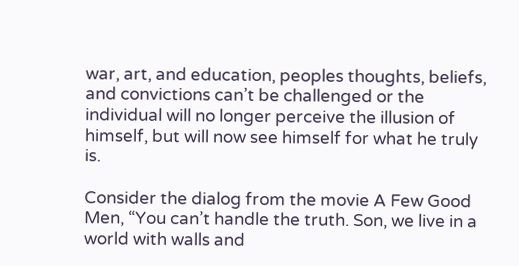war, art, and education, peoples thoughts, beliefs, and convictions can’t be challenged or the individual will no longer perceive the illusion of himself, but will now see himself for what he truly is.

Consider the dialog from the movie A Few Good Men, “You can’t handle the truth. Son, we live in a world with walls and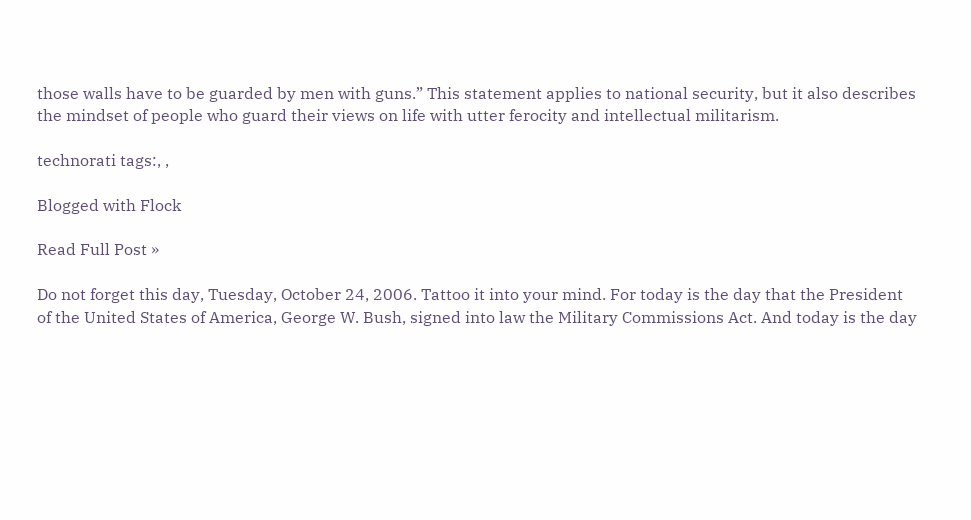those walls have to be guarded by men with guns.” This statement applies to national security, but it also describes the mindset of people who guard their views on life with utter ferocity and intellectual militarism.

technorati tags:, ,

Blogged with Flock

Read Full Post »

Do not forget this day, Tuesday, October 24, 2006. Tattoo it into your mind. For today is the day that the President of the United States of America, George W. Bush, signed into law the Military Commissions Act. And today is the day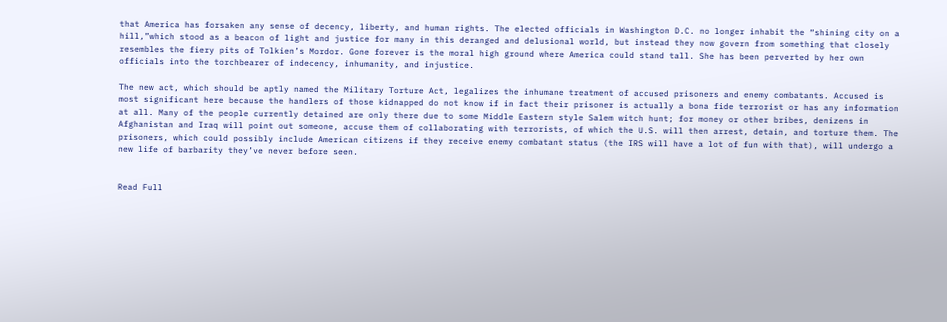that America has forsaken any sense of decency, liberty, and human rights. The elected officials in Washington D.C. no longer inhabit the “shining city on a hill,”which stood as a beacon of light and justice for many in this deranged and delusional world, but instead they now govern from something that closely resembles the fiery pits of Tolkien’s Mordor. Gone forever is the moral high ground where America could stand tall. She has been perverted by her own officials into the torchbearer of indecency, inhumanity, and injustice.

The new act, which should be aptly named the Military Torture Act, legalizes the inhumane treatment of accused prisoners and enemy combatants. Accused is most significant here because the handlers of those kidnapped do not know if in fact their prisoner is actually a bona fide terrorist or has any information at all. Many of the people currently detained are only there due to some Middle Eastern style Salem witch hunt; for money or other bribes, denizens in Afghanistan and Iraq will point out someone, accuse them of collaborating with terrorists, of which the U.S. will then arrest, detain, and torture them. The prisoners, which could possibly include American citizens if they receive enemy combatant status (the IRS will have a lot of fun with that), will undergo a new life of barbarity they’ve never before seen.


Read Full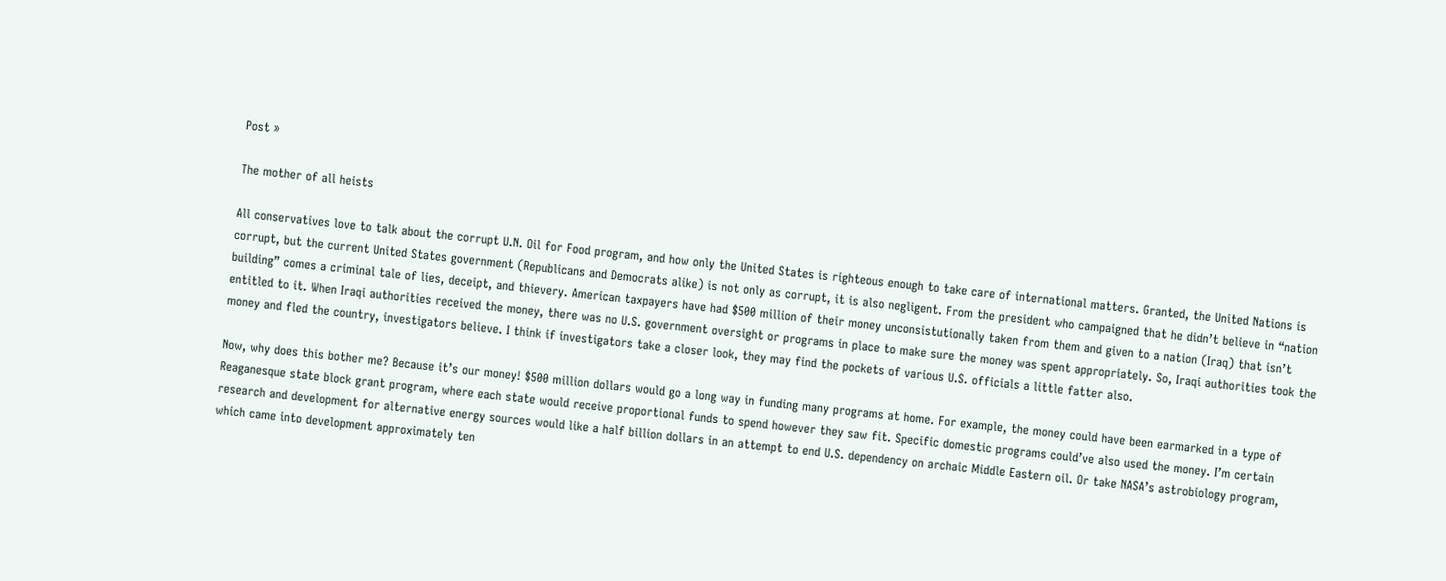Post »

The mother of all heists

All conservatives love to talk about the corrupt U.N. Oil for Food program, and how only the United States is righteous enough to take care of international matters. Granted, the United Nations is corrupt, but the current United States government (Republicans and Democrats alike) is not only as corrupt, it is also negligent. From the president who campaigned that he didn’t believe in “nation building” comes a criminal tale of lies, deceipt, and thievery. American taxpayers have had $500 million of their money unconsistutionally taken from them and given to a nation (Iraq) that isn’t entitled to it. When Iraqi authorities received the money, there was no U.S. government oversight or programs in place to make sure the money was spent appropriately. So, Iraqi authorities took the money and fled the country, investigators believe. I think if investigators take a closer look, they may find the pockets of various U.S. officials a little fatter also.

Now, why does this bother me? Because it’s our money! $500 million dollars would go a long way in funding many programs at home. For example, the money could have been earmarked in a type of Reaganesque state block grant program, where each state would receive proportional funds to spend however they saw fit. Specific domestic programs could’ve also used the money. I’m certain research and development for alternative energy sources would like a half billion dollars in an attempt to end U.S. dependency on archaic Middle Eastern oil. Or take NASA’s astrobiology program, which came into development approximately ten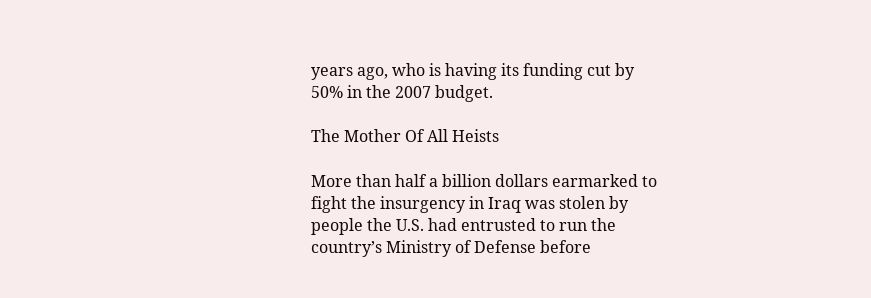years ago, who is having its funding cut by 50% in the 2007 budget.

The Mother Of All Heists

More than half a billion dollars earmarked to fight the insurgency in Iraq was stolen by people the U.S. had entrusted to run the country’s Ministry of Defense before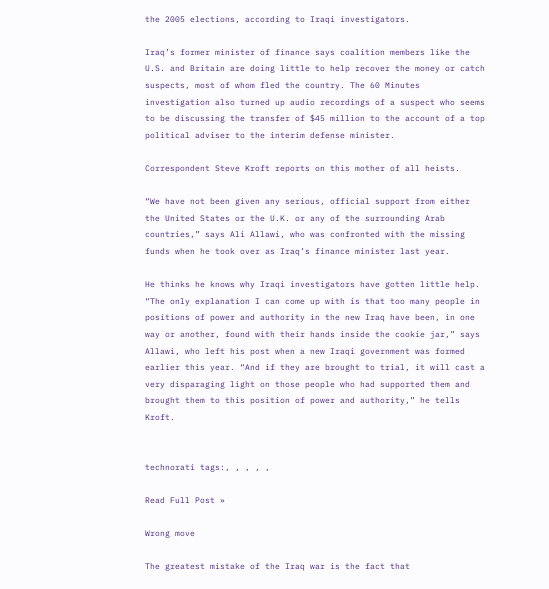the 2005 elections, according to Iraqi investigators.

Iraq’s former minister of finance says coalition members like the U.S. and Britain are doing little to help recover the money or catch suspects, most of whom fled the country. The 60 Minutes investigation also turned up audio recordings of a suspect who seems to be discussing the transfer of $45 million to the account of a top political adviser to the interim defense minister.

Correspondent Steve Kroft reports on this mother of all heists.

“We have not been given any serious, official support from either the United States or the U.K. or any of the surrounding Arab countries,” says Ali Allawi, who was confronted with the missing funds when he took over as Iraq’s finance minister last year.

He thinks he knows why Iraqi investigators have gotten little help. “The only explanation I can come up with is that too many people in positions of power and authority in the new Iraq have been, in one way or another, found with their hands inside the cookie jar,” says Allawi, who left his post when a new Iraqi government was formed earlier this year. “And if they are brought to trial, it will cast a very disparaging light on those people who had supported them and brought them to this position of power and authority,” he tells Kroft.


technorati tags:, , , , ,

Read Full Post »

Wrong move

The greatest mistake of the Iraq war is the fact that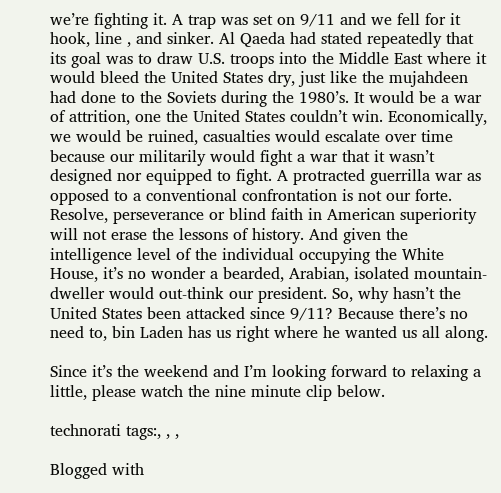we’re fighting it. A trap was set on 9/11 and we fell for it hook, line , and sinker. Al Qaeda had stated repeatedly that its goal was to draw U.S. troops into the Middle East where it would bleed the United States dry, just like the mujahdeen had done to the Soviets during the 1980’s. It would be a war of attrition, one the United States couldn’t win. Economically, we would be ruined, casualties would escalate over time because our militarily would fight a war that it wasn’t designed nor equipped to fight. A protracted guerrilla war as opposed to a conventional confrontation is not our forte. Resolve, perseverance or blind faith in American superiority will not erase the lessons of history. And given the intelligence level of the individual occupying the White House, it’s no wonder a bearded, Arabian, isolated mountain-dweller would out-think our president. So, why hasn’t the United States been attacked since 9/11? Because there’s no need to, bin Laden has us right where he wanted us all along.

Since it’s the weekend and I’m looking forward to relaxing a little, please watch the nine minute clip below.

technorati tags:, , ,

Blogged with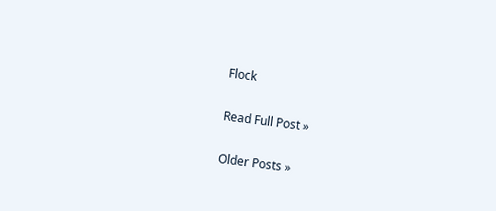Flock

Read Full Post »

Older Posts »